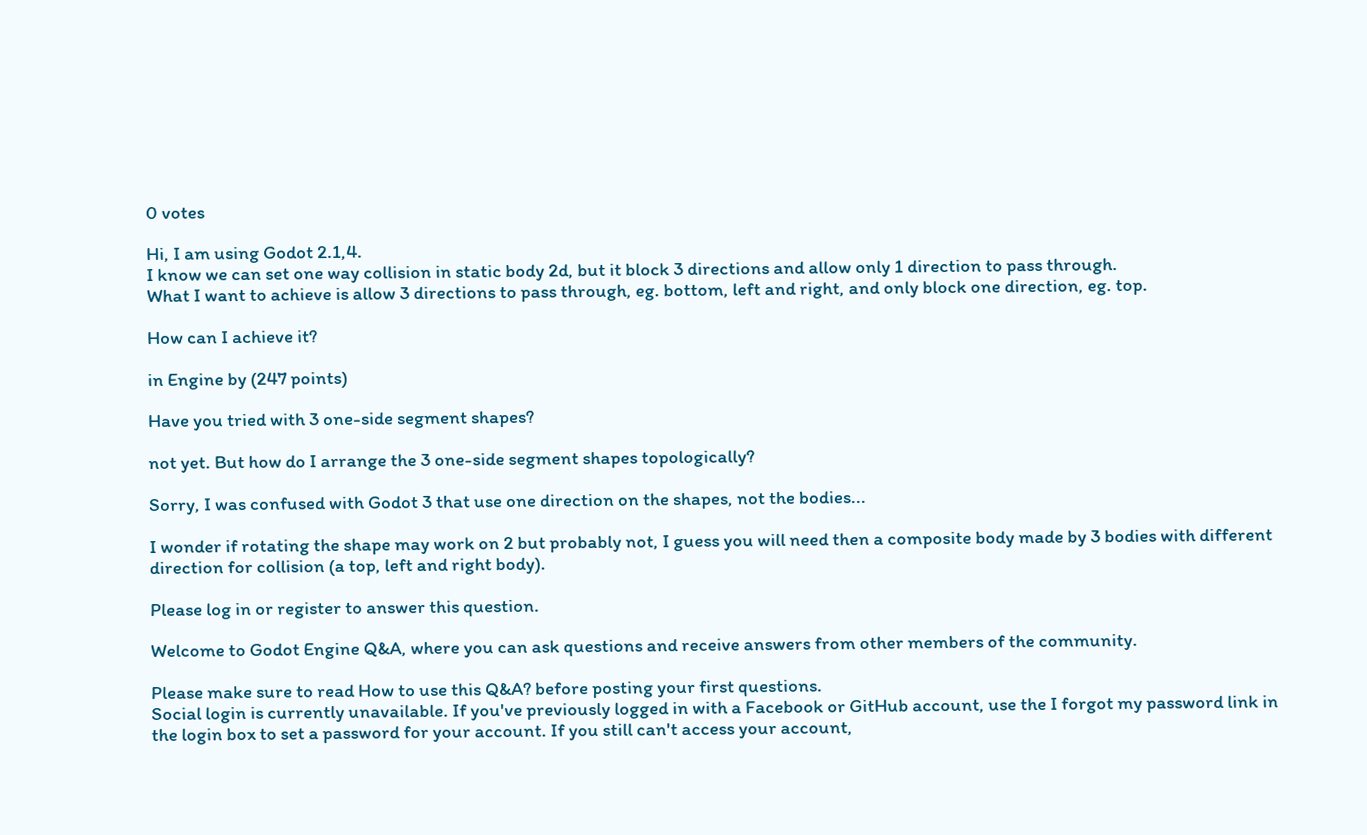0 votes

Hi, I am using Godot 2.1,4.
I know we can set one way collision in static body 2d, but it block 3 directions and allow only 1 direction to pass through.
What I want to achieve is allow 3 directions to pass through, eg. bottom, left and right, and only block one direction, eg. top.

How can I achieve it?

in Engine by (247 points)

Have you tried with 3 one-side segment shapes?

not yet. But how do I arrange the 3 one-side segment shapes topologically?

Sorry, I was confused with Godot 3 that use one direction on the shapes, not the bodies...

I wonder if rotating the shape may work on 2 but probably not, I guess you will need then a composite body made by 3 bodies with different direction for collision (a top, left and right body).

Please log in or register to answer this question.

Welcome to Godot Engine Q&A, where you can ask questions and receive answers from other members of the community.

Please make sure to read How to use this Q&A? before posting your first questions.
Social login is currently unavailable. If you've previously logged in with a Facebook or GitHub account, use the I forgot my password link in the login box to set a password for your account. If you still can't access your account,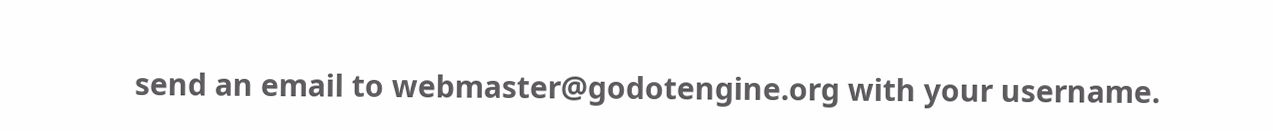send an email to webmaster@godotengine.org with your username.